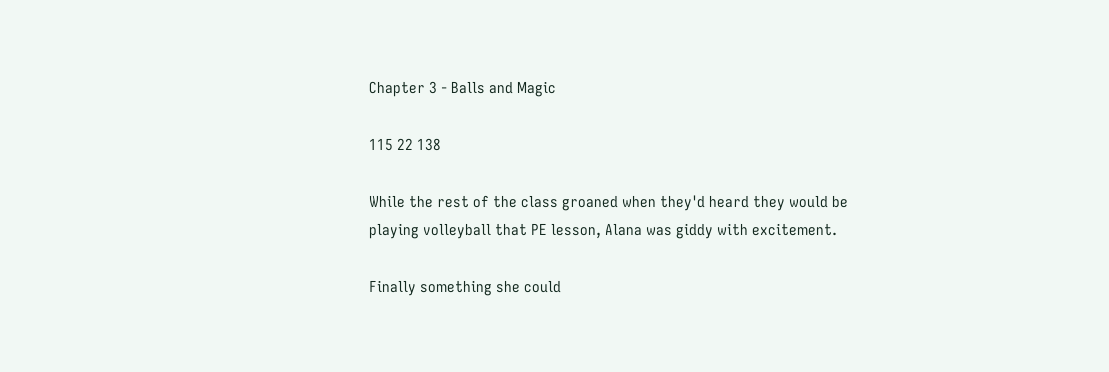Chapter 3 - Balls and Magic

115 22 138

While the rest of the class groaned when they'd heard they would be playing volleyball that PE lesson, Alana was giddy with excitement.

Finally something she could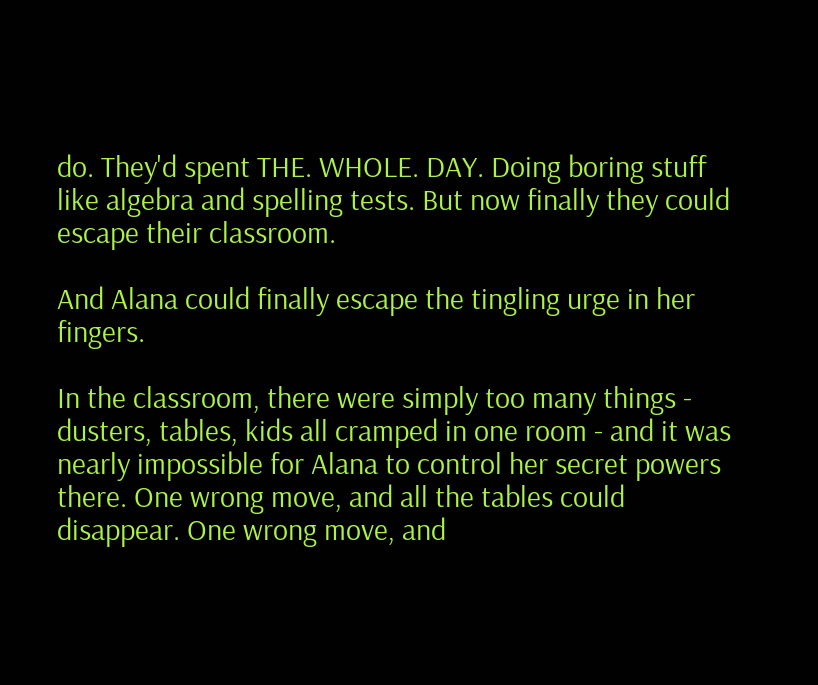do. They'd spent THE. WHOLE. DAY. Doing boring stuff like algebra and spelling tests. But now finally they could escape their classroom.

And Alana could finally escape the tingling urge in her fingers.

In the classroom, there were simply too many things - dusters, tables, kids all cramped in one room - and it was nearly impossible for Alana to control her secret powers there. One wrong move, and all the tables could disappear. One wrong move, and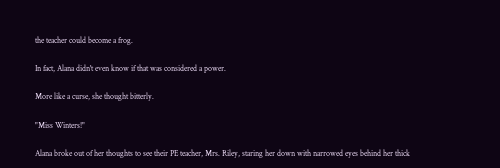the teacher could become a frog.

In fact, Alana didn't even know if that was considered a power.

More like a curse, she thought bitterly.

"Miss Winters!"

Alana broke out of her thoughts to see their PE teacher, Mrs. Riley, staring her down with narrowed eyes behind her thick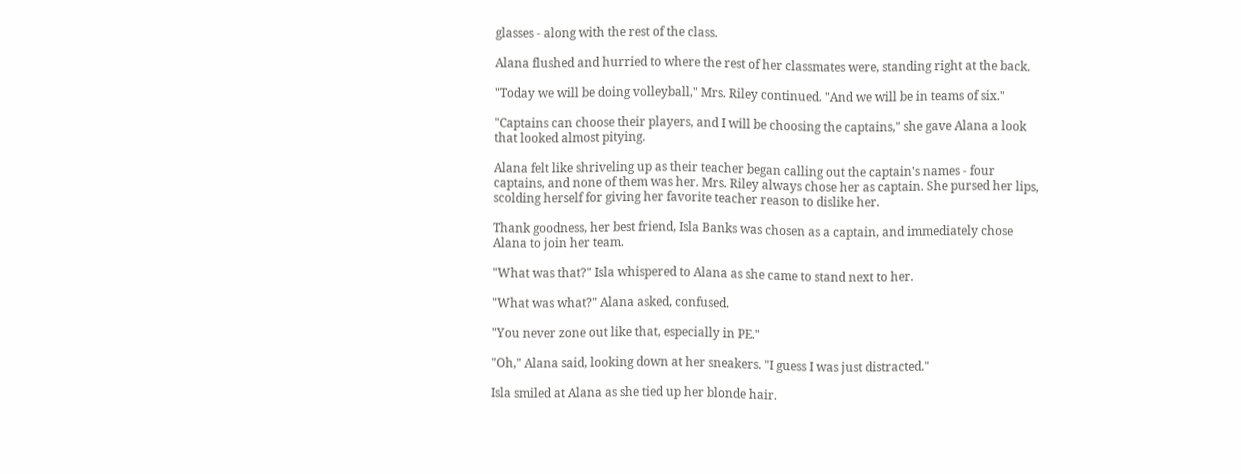glasses - along with the rest of the class.

Alana flushed and hurried to where the rest of her classmates were, standing right at the back.

"Today we will be doing volleyball," Mrs. Riley continued. "And we will be in teams of six."

"Captains can choose their players, and I will be choosing the captains," she gave Alana a look that looked almost pitying.

Alana felt like shriveling up as their teacher began calling out the captain's names - four captains, and none of them was her. Mrs. Riley always chose her as captain. She pursed her lips, scolding herself for giving her favorite teacher reason to dislike her.

Thank goodness, her best friend, Isla Banks was chosen as a captain, and immediately chose Alana to join her team.

"What was that?" Isla whispered to Alana as she came to stand next to her.

"What was what?" Alana asked, confused.

"You never zone out like that, especially in PE."

"Oh," Alana said, looking down at her sneakers. "I guess I was just distracted."

Isla smiled at Alana as she tied up her blonde hair.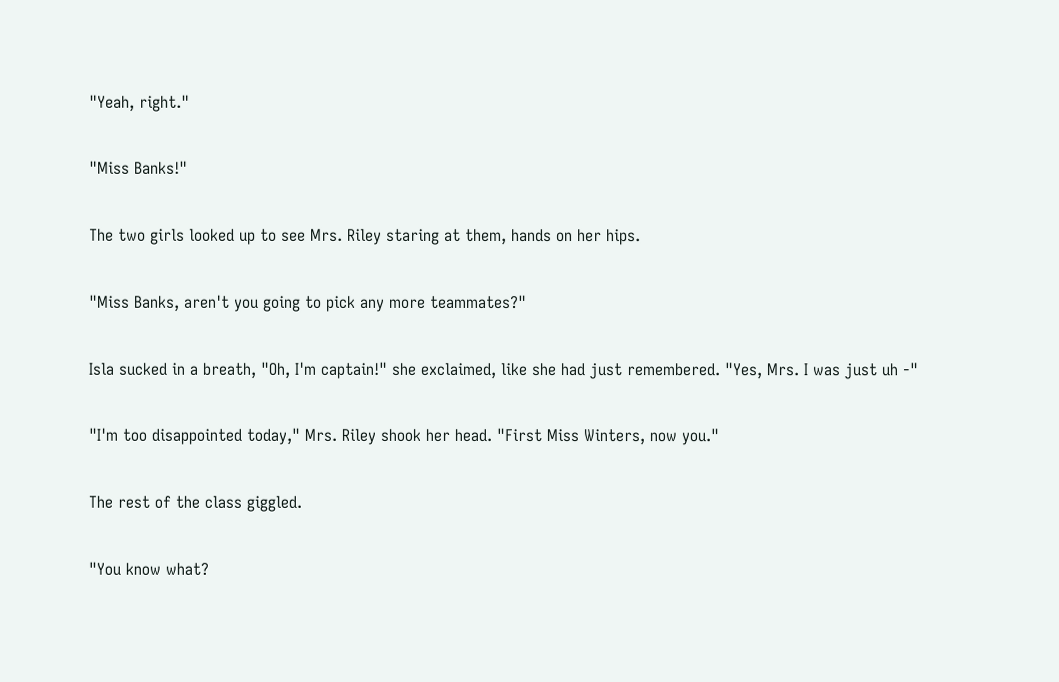"Yeah, right."

"Miss Banks!"

The two girls looked up to see Mrs. Riley staring at them, hands on her hips.

"Miss Banks, aren't you going to pick any more teammates?"

Isla sucked in a breath, "Oh, I'm captain!" she exclaimed, like she had just remembered. "Yes, Mrs. I was just uh -"

"I'm too disappointed today," Mrs. Riley shook her head. "First Miss Winters, now you."

The rest of the class giggled.

"You know what?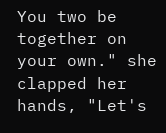You two be together on your own." she clapped her hands, "Let's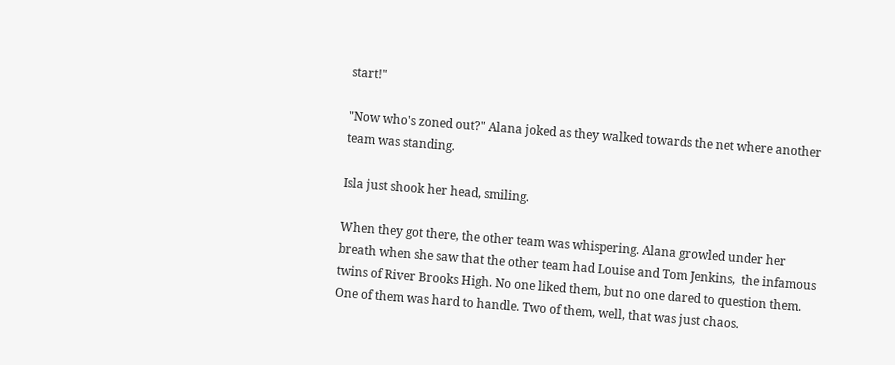start!"

"Now who's zoned out?" Alana joked as they walked towards the net where another team was standing.

Isla just shook her head, smiling.

When they got there, the other team was whispering. Alana growled under her breath when she saw that the other team had Louise and Tom Jenkins,  the infamous twins of River Brooks High. No one liked them, but no one dared to question them. One of them was hard to handle. Two of them, well, that was just chaos.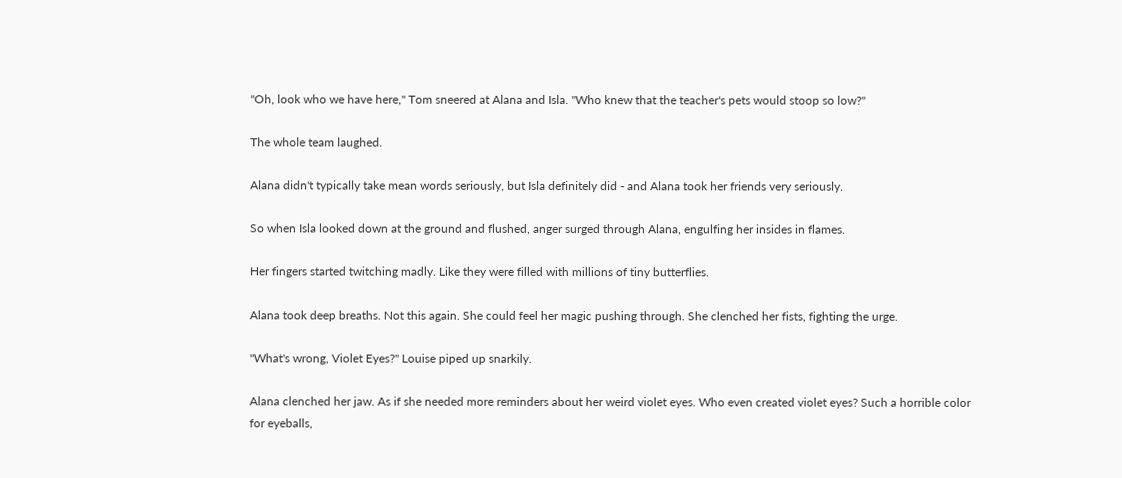"Oh, look who we have here," Tom sneered at Alana and Isla. "Who knew that the teacher's pets would stoop so low?"

The whole team laughed.

Alana didn't typically take mean words seriously, but Isla definitely did - and Alana took her friends very seriously.

So when Isla looked down at the ground and flushed, anger surged through Alana, engulfing her insides in flames.

Her fingers started twitching madly. Like they were filled with millions of tiny butterflies.

Alana took deep breaths. Not this again. She could feel her magic pushing through. She clenched her fists, fighting the urge.

"What's wrong, Violet Eyes?" Louise piped up snarkily.

Alana clenched her jaw. As if she needed more reminders about her weird violet eyes. Who even created violet eyes? Such a horrible color for eyeballs,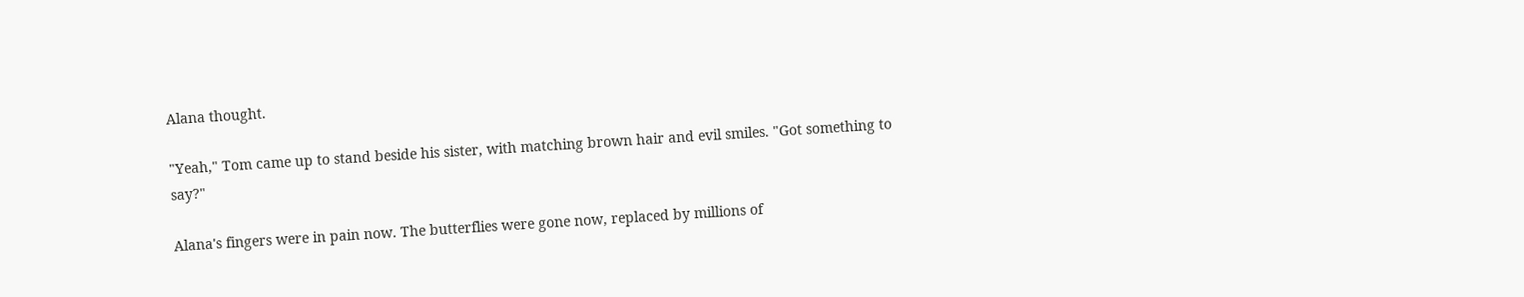Alana thought.

"Yeah," Tom came up to stand beside his sister, with matching brown hair and evil smiles. "Got something to say?"

Alana's fingers were in pain now. The butterflies were gone now, replaced by millions of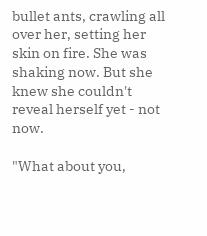bullet ants, crawling all over her, setting her skin on fire. She was shaking now. But she knew she couldn't reveal herself yet - not now.

"What about you,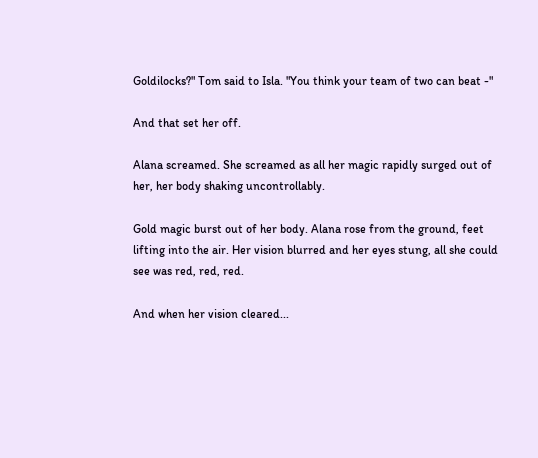Goldilocks?" Tom said to Isla. "You think your team of two can beat -"

And that set her off.

Alana screamed. She screamed as all her magic rapidly surged out of her, her body shaking uncontrollably.

Gold magic burst out of her body. Alana rose from the ground, feet lifting into the air. Her vision blurred and her eyes stung, all she could see was red, red, red.

And when her vision cleared...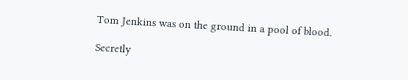Tom Jenkins was on the ground in a pool of blood.

Secretly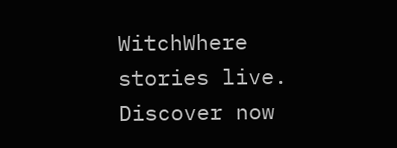WitchWhere stories live. Discover now